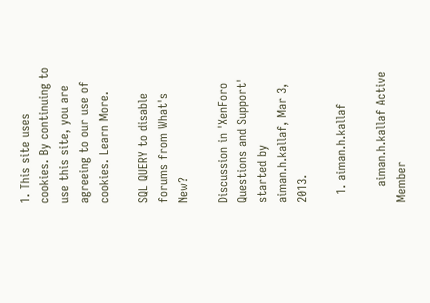1. This site uses cookies. By continuing to use this site, you are agreeing to our use of cookies. Learn More.

SQL QUERY to disable forums from What's New?

Discussion in 'XenForo Questions and Support' started by aiman.h.kallaf, Mar 3, 2013.

  1. aiman.h.kallaf

    aiman.h.kallaf Active Member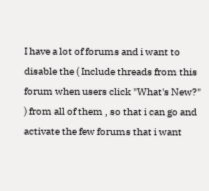I have a lot of forums and i want to disable the ( Include threads from this forum when users click "What's New?" ) from all of them , so that i can go and activate the few forums that i want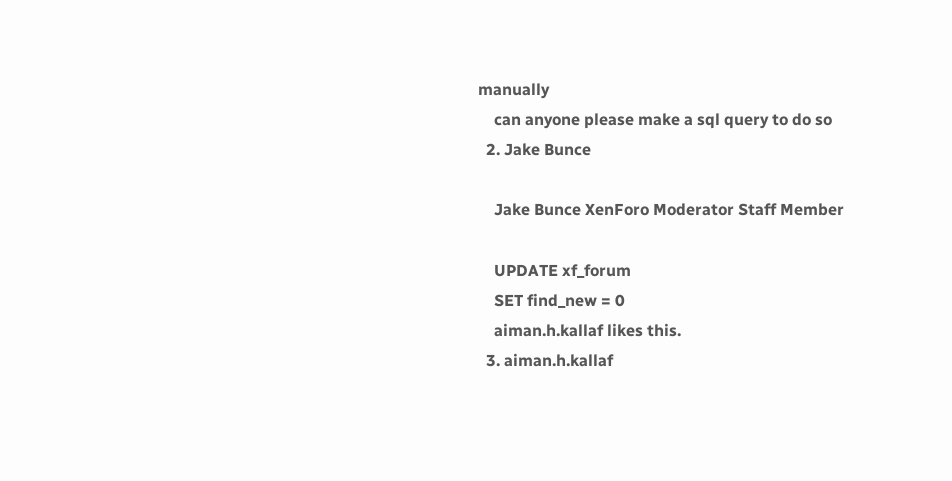manually
    can anyone please make a sql query to do so
  2. Jake Bunce

    Jake Bunce XenForo Moderator Staff Member

    UPDATE xf_forum
    SET find_new = 0
    aiman.h.kallaf likes this.
  3. aiman.h.kallaf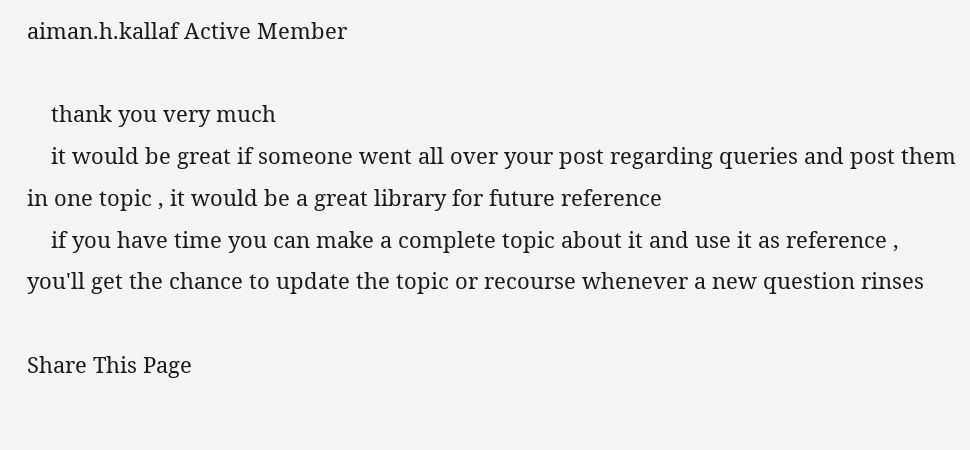aiman.h.kallaf Active Member

    thank you very much
    it would be great if someone went all over your post regarding queries and post them in one topic , it would be a great library for future reference
    if you have time you can make a complete topic about it and use it as reference , you'll get the chance to update the topic or recourse whenever a new question rinses

Share This Page